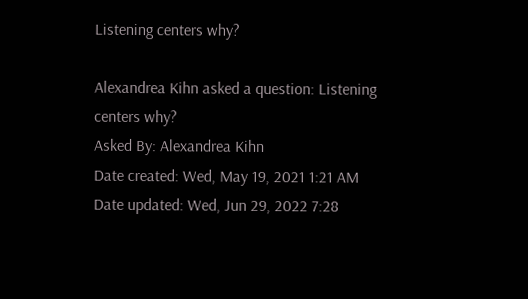Listening centers why?

Alexandrea Kihn asked a question: Listening centers why?
Asked By: Alexandrea Kihn
Date created: Wed, May 19, 2021 1:21 AM
Date updated: Wed, Jun 29, 2022 7:28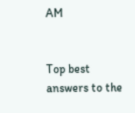AM


Top best answers to the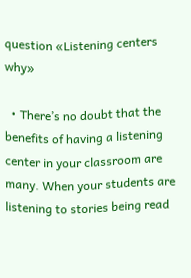question «Listening centers why»

  • There’s no doubt that the benefits of having a listening center in your classroom are many. When your students are listening to stories being read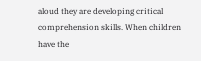aloud they are developing critical comprehension skills. When children have the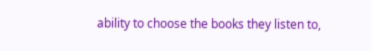ability to choose the books they listen to,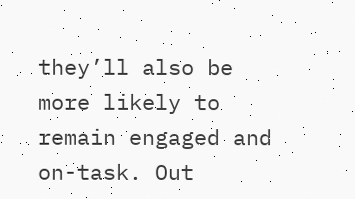they’ll also be more likely to remain engaged and on-task. Out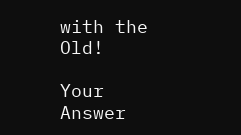with the Old!

Your Answer